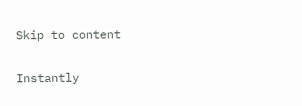Skip to content

Instantly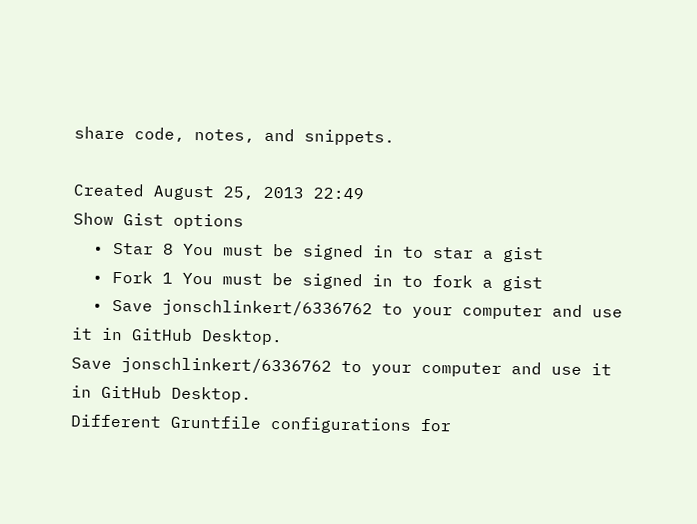share code, notes, and snippets.

Created August 25, 2013 22:49
Show Gist options
  • Star 8 You must be signed in to star a gist
  • Fork 1 You must be signed in to fork a gist
  • Save jonschlinkert/6336762 to your computer and use it in GitHub Desktop.
Save jonschlinkert/6336762 to your computer and use it in GitHub Desktop.
Different Gruntfile configurations for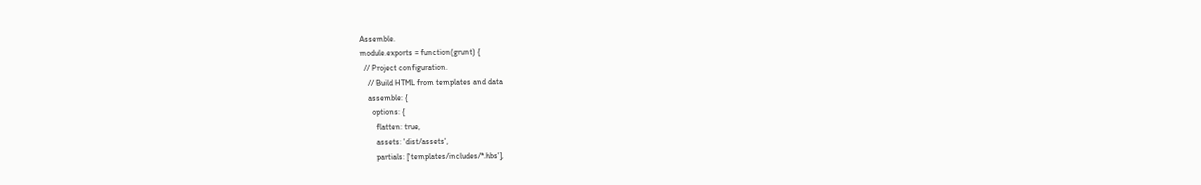Assemble.
module.exports = function(grunt) {
  // Project configuration.
    // Build HTML from templates and data
    assemble: {
      options: {
        flatten: true,
        assets: 'dist/assets',
        partials: ['templates/includes/*.hbs'],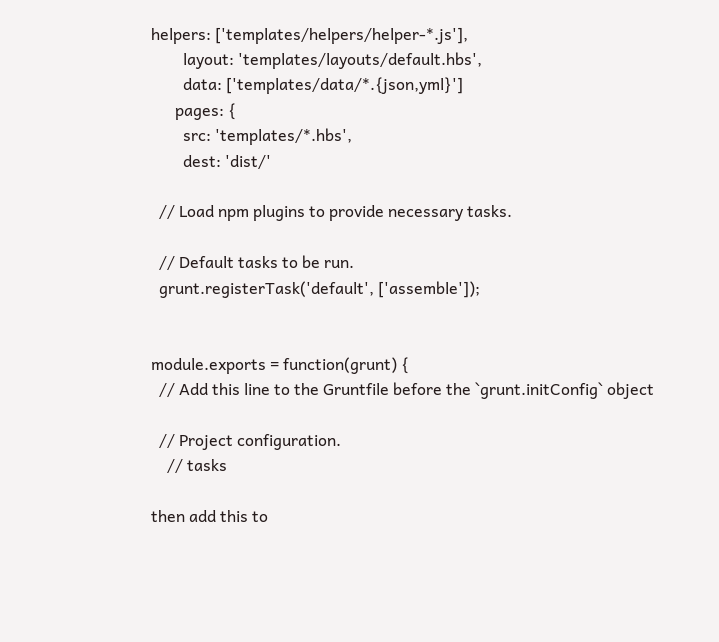helpers: ['templates/helpers/helper-*.js'],
        layout: 'templates/layouts/default.hbs',
        data: ['templates/data/*.{json,yml}']
      pages: {
        src: 'templates/*.hbs',
        dest: 'dist/'

  // Load npm plugins to provide necessary tasks.

  // Default tasks to be run.
  grunt.registerTask('default', ['assemble']);


module.exports = function(grunt) {
  // Add this line to the Gruntfile before the `grunt.initConfig` object

  // Project configuration.
    // tasks

then add this to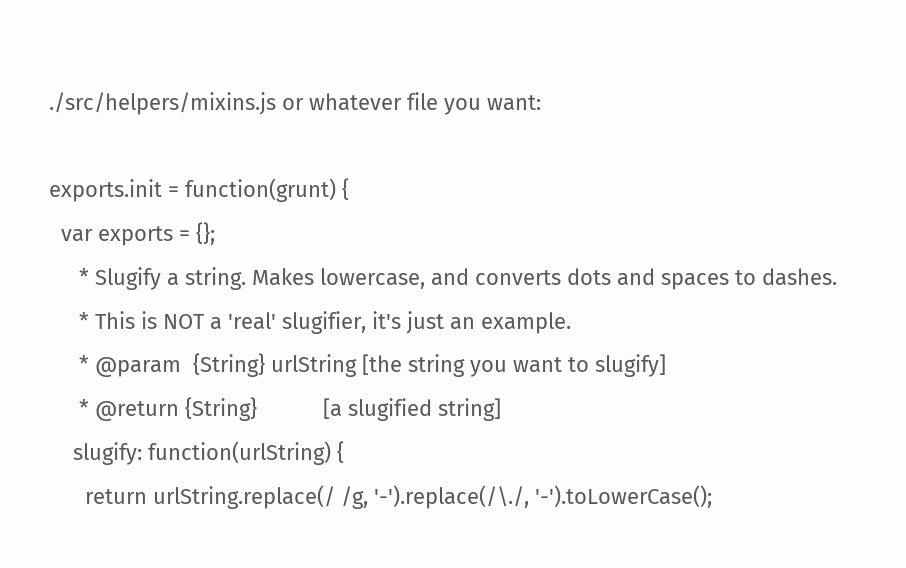./src/helpers/mixins.js or whatever file you want:

exports.init = function(grunt) {
  var exports = {};
     * Slugify a string. Makes lowercase, and converts dots and spaces to dashes.
     * This is NOT a 'real' slugifier, it's just an example.
     * @param  {String} urlString [the string you want to slugify]
     * @return {String}           [a slugified string]
    slugify: function(urlString) {
      return urlString.replace(/ /g, '-').replace(/\./, '-').toLowerCase();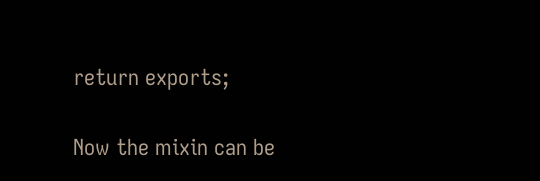return exports;

Now the mixin can be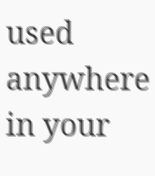used anywhere in your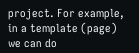project. For example, in a template (page) we can do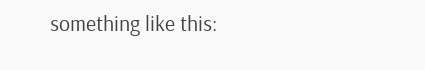something like this: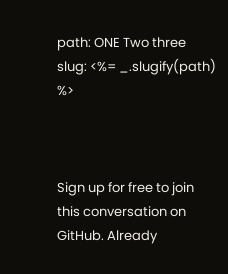path: ONE Two three
slug: <%= _.slugify(path) %>



Sign up for free to join this conversation on GitHub. Already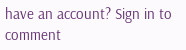have an account? Sign in to comment